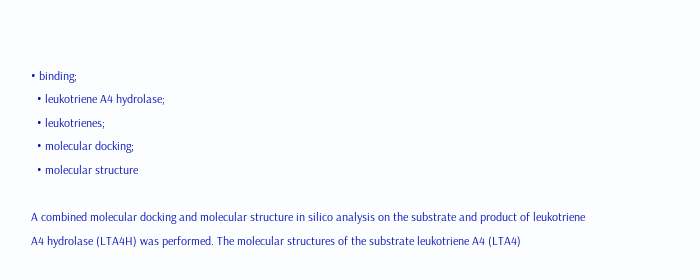• binding;
  • leukotriene A4 hydrolase;
  • leukotrienes;
  • molecular docking;
  • molecular structure

A combined molecular docking and molecular structure in silico analysis on the substrate and product of leukotriene A4 hydrolase (LTA4H) was performed. The molecular structures of the substrate leukotriene A4 (LTA4)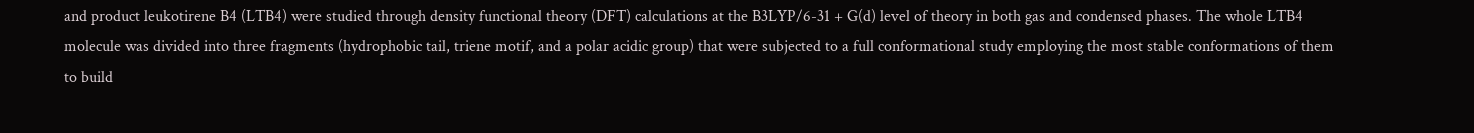and product leukotirene B4 (LTB4) were studied through density functional theory (DFT) calculations at the B3LYP/6-31 + G(d) level of theory in both gas and condensed phases. The whole LTB4 molecule was divided into three fragments (hydrophobic tail, triene motif, and a polar acidic group) that were subjected to a full conformational study employing the most stable conformations of them to build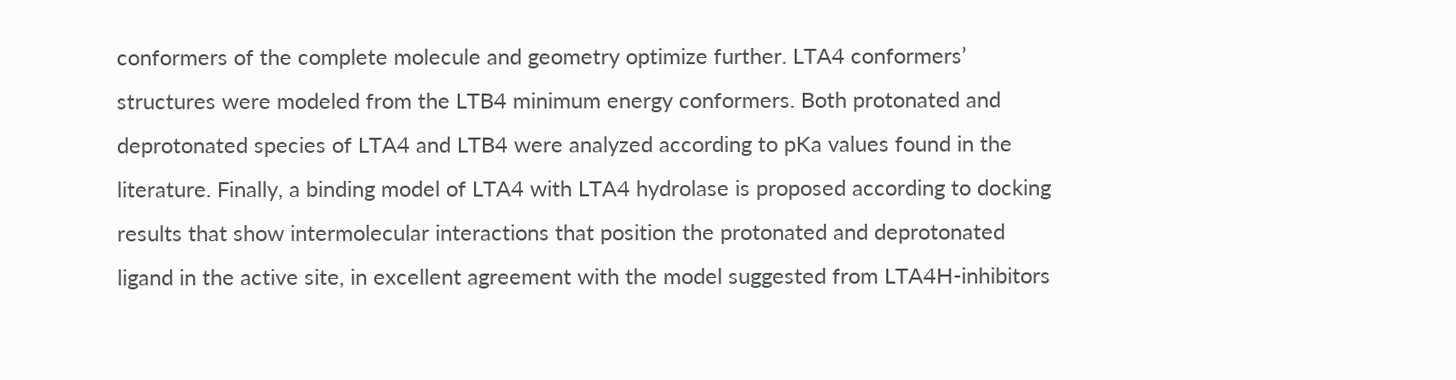conformers of the complete molecule and geometry optimize further. LTA4 conformers’ structures were modeled from the LTB4 minimum energy conformers. Both protonated and deprotonated species of LTA4 and LTB4 were analyzed according to pKa values found in the literature. Finally, a binding model of LTA4 with LTA4 hydrolase is proposed according to docking results that show intermolecular interactions that position the protonated and deprotonated ligand in the active site, in excellent agreement with the model suggested from LTA4H-inhibitors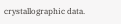crystallographic data.